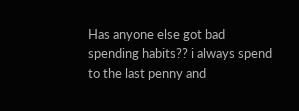Has anyone else got bad spending habits?? i always spend to the last penny and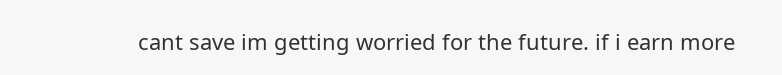cant save im getting worried for the future. if i earn more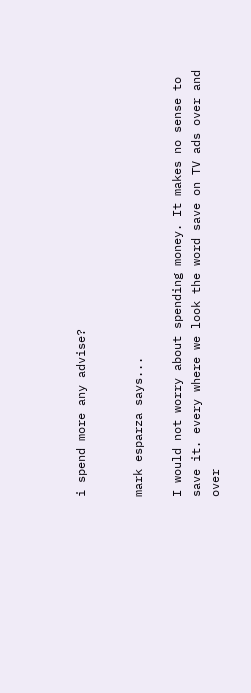i spend more any advise?


mark esparza says...

I would not worry about spending money. It makes no sense to save it. every where we look the word save on TV ads over and over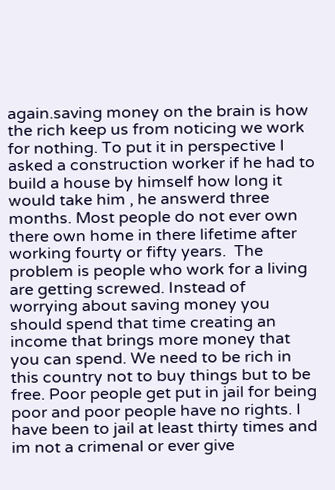again.saving money on the brain is how the rich keep us from noticing we work for nothing. To put it in perspective I asked a construction worker if he had to build a house by himself how long it would take him , he answerd three months. Most people do not ever own there own home in there lifetime after working fourty or fifty years.  The problem is people who work for a living are getting screwed. Instead of worrying about saving money you should spend that time creating an income that brings more money that you can spend. We need to be rich in this country not to buy things but to be free. Poor people get put in jail for being poor and poor people have no rights. I have been to jail at least thirty times and im not a crimenal or ever give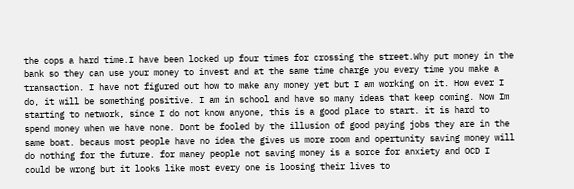the cops a hard time.I have been locked up four times for crossing the street.Why put money in the bank so they can use your money to invest and at the same time charge you every time you make a transaction. I have not figured out how to make any money yet but I am working on it. How ever I do, it will be something positive. I am in school and have so many ideas that keep coming. Now Im starting to network, since I do not know anyone, this is a good place to start. it is hard to spend money when we have none. Dont be fooled by the illusion of good paying jobs they are in the same boat. becaus most people have no idea the gives us more room and opertunity saving money will do nothing for the future. for maney people not saving money is a sorce for anxiety and OCD I could be wrong but it looks like most every one is loosing their lives to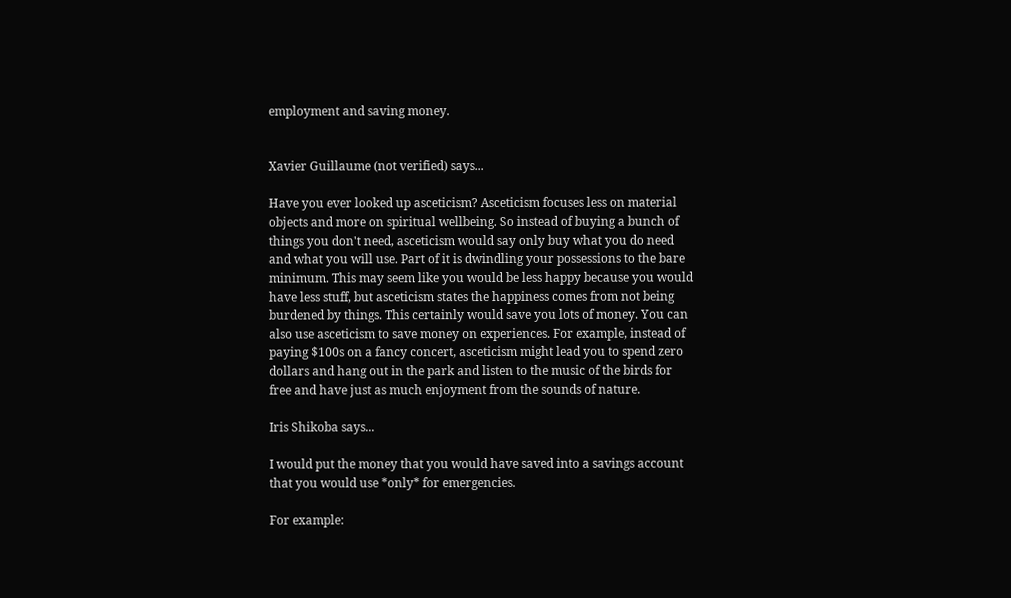employment and saving money.


Xavier Guillaume (not verified) says...

Have you ever looked up asceticism? Asceticism focuses less on material objects and more on spiritual wellbeing. So instead of buying a bunch of things you don't need, asceticism would say only buy what you do need and what you will use. Part of it is dwindling your possessions to the bare minimum. This may seem like you would be less happy because you would have less stuff, but asceticism states the happiness comes from not being burdened by things. This certainly would save you lots of money. You can also use asceticism to save money on experiences. For example, instead of paying $100s on a fancy concert, asceticism might lead you to spend zero dollars and hang out in the park and listen to the music of the birds for free and have just as much enjoyment from the sounds of nature.

Iris Shikoba says...

I would put the money that you would have saved into a savings account that you would use *only* for emergencies.

For example: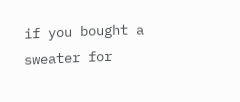if you bought a sweater for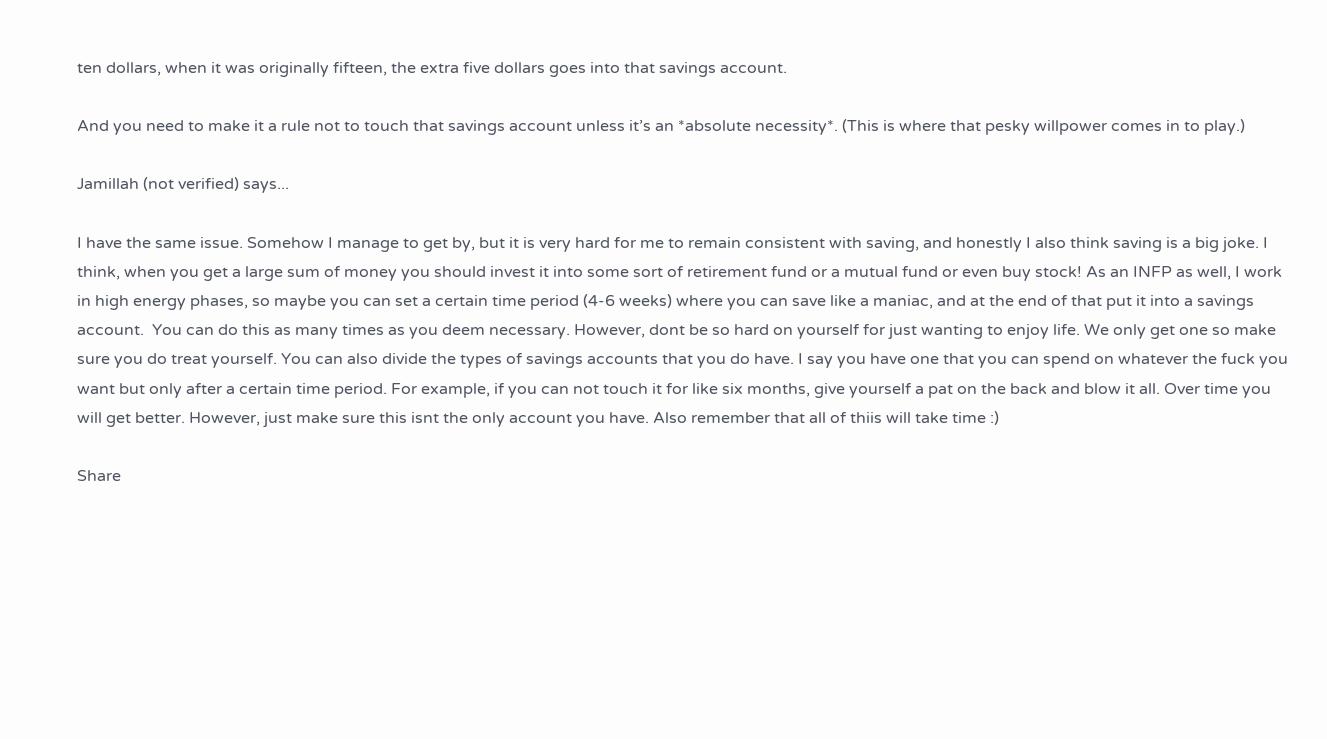ten dollars, when it was originally fifteen, the extra five dollars goes into that savings account.

And you need to make it a rule not to touch that savings account unless it’s an *absolute necessity*. (This is where that pesky willpower comes in to play.)

Jamillah (not verified) says...

I have the same issue. Somehow I manage to get by, but it is very hard for me to remain consistent with saving, and honestly I also think saving is a big joke. I think, when you get a large sum of money you should invest it into some sort of retirement fund or a mutual fund or even buy stock! As an INFP as well, I work in high energy phases, so maybe you can set a certain time period (4-6 weeks) where you can save like a maniac, and at the end of that put it into a savings account.  You can do this as many times as you deem necessary. However, dont be so hard on yourself for just wanting to enjoy life. We only get one so make sure you do treat yourself. You can also divide the types of savings accounts that you do have. I say you have one that you can spend on whatever the fuck you want but only after a certain time period. For example, if you can not touch it for like six months, give yourself a pat on the back and blow it all. Over time you will get better. However, just make sure this isnt the only account you have. Also remember that all of thiis will take time :)

Share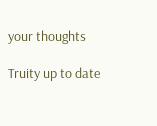your thoughts

Truity up to date